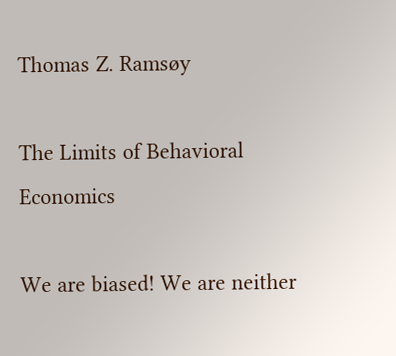Thomas Z. Ramsøy

The Limits of Behavioral Economics

We are biased! We are neither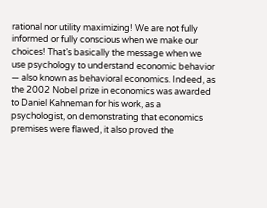rational nor utility maximizing! We are not fully informed or fully conscious when we make our choices! That’s basically the message when we use psychology to understand economic behavior — also known as behavioral economics. Indeed, as the 2002 Nobel prize in economics was awarded to Daniel Kahneman for his work, as a psychologist, on demonstrating that economics premises were flawed, it also proved the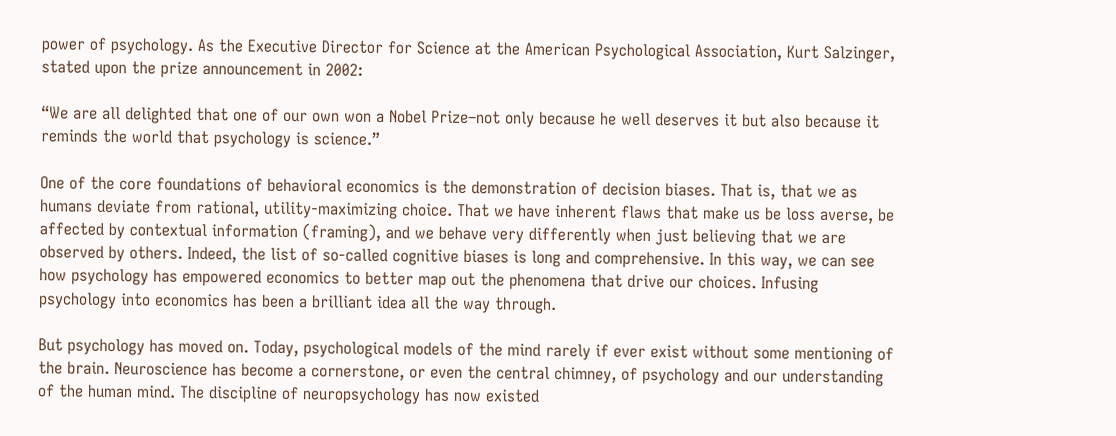power of psychology. As the Executive Director for Science at the American Psychological Association, Kurt Salzinger, stated upon the prize announcement in 2002:

“We are all delighted that one of our own won a Nobel Prize–not only because he well deserves it but also because it reminds the world that psychology is science.”

One of the core foundations of behavioral economics is the demonstration of decision biases. That is, that we as humans deviate from rational, utility-maximizing choice. That we have inherent flaws that make us be loss averse, be affected by contextual information (framing), and we behave very differently when just believing that we are observed by others. Indeed, the list of so-called cognitive biases is long and comprehensive. In this way, we can see how psychology has empowered economics to better map out the phenomena that drive our choices. Infusing psychology into economics has been a brilliant idea all the way through.

But psychology has moved on. Today, psychological models of the mind rarely if ever exist without some mentioning of the brain. Neuroscience has become a cornerstone, or even the central chimney, of psychology and our understanding of the human mind. The discipline of neuropsychology has now existed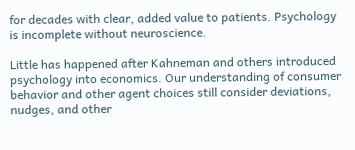for decades with clear, added value to patients. Psychology is incomplete without neuroscience.

Little has happened after Kahneman and others introduced psychology into economics. Our understanding of consumer behavior and other agent choices still consider deviations, nudges, and other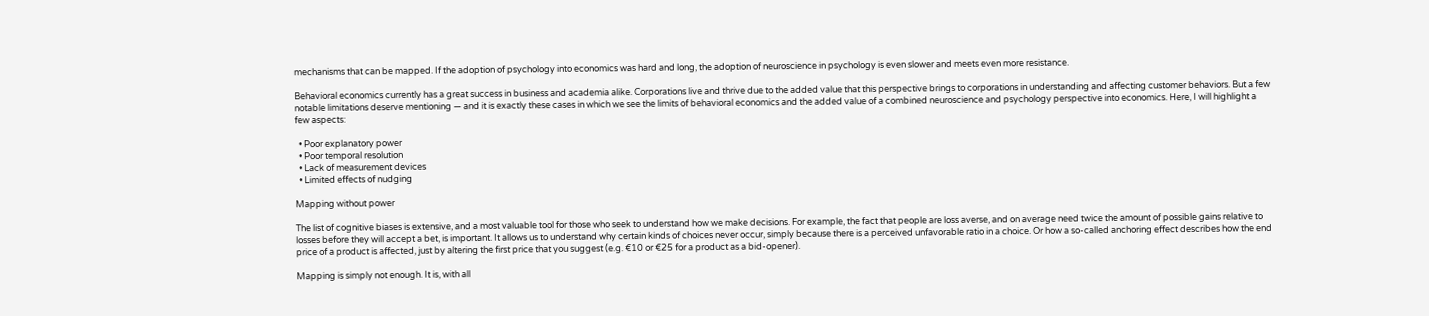mechanisms that can be mapped. If the adoption of psychology into economics was hard and long, the adoption of neuroscience in psychology is even slower and meets even more resistance.

Behavioral economics currently has a great success in business and academia alike. Corporations live and thrive due to the added value that this perspective brings to corporations in understanding and affecting customer behaviors. But a few notable limitations deserve mentioning — and it is exactly these cases in which we see the limits of behavioral economics and the added value of a combined neuroscience and psychology perspective into economics. Here, I will highlight a few aspects:

  • Poor explanatory power
  • Poor temporal resolution
  • Lack of measurement devices
  • Limited effects of nudging

Mapping without power

The list of cognitive biases is extensive, and a most valuable tool for those who seek to understand how we make decisions. For example, the fact that people are loss averse, and on average need twice the amount of possible gains relative to losses before they will accept a bet, is important. It allows us to understand why certain kinds of choices never occur, simply because there is a perceived unfavorable ratio in a choice. Or how a so-called anchoring effect describes how the end price of a product is affected, just by altering the first price that you suggest (e.g. €10 or €25 for a product as a bid-opener).

Mapping is simply not enough. It is, with all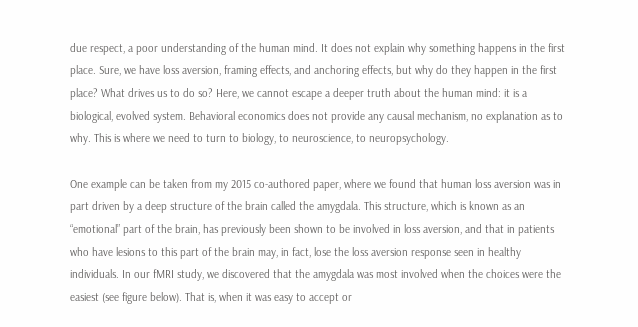due respect, a poor understanding of the human mind. It does not explain why something happens in the first place. Sure, we have loss aversion, framing effects, and anchoring effects, but why do they happen in the first place? What drives us to do so? Here, we cannot escape a deeper truth about the human mind: it is a biological, evolved system. Behavioral economics does not provide any causal mechanism, no explanation as to why. This is where we need to turn to biology, to neuroscience, to neuropsychology.

One example can be taken from my 2015 co-authored paper, where we found that human loss aversion was in part driven by a deep structure of the brain called the amygdala. This structure, which is known as an “emotional” part of the brain, has previously been shown to be involved in loss aversion, and that in patients who have lesions to this part of the brain may, in fact, lose the loss aversion response seen in healthy individuals. In our fMRI study, we discovered that the amygdala was most involved when the choices were the easiest (see figure below). That is, when it was easy to accept or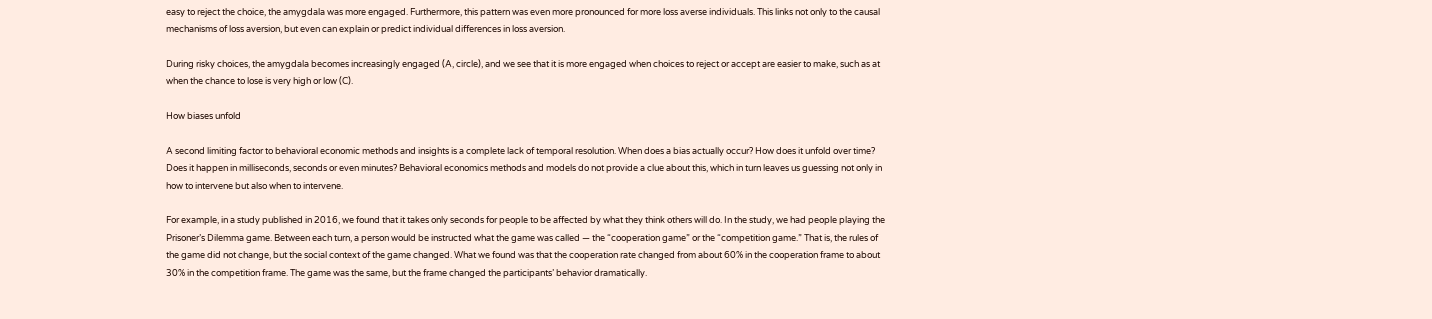easy to reject the choice, the amygdala was more engaged. Furthermore, this pattern was even more pronounced for more loss averse individuals. This links not only to the causal mechanisms of loss aversion, but even can explain or predict individual differences in loss aversion.

During risky choices, the amygdala becomes increasingly engaged (A, circle), and we see that it is more engaged when choices to reject or accept are easier to make, such as at when the chance to lose is very high or low (C).

How biases unfold

A second limiting factor to behavioral economic methods and insights is a complete lack of temporal resolution. When does a bias actually occur? How does it unfold over time? Does it happen in milliseconds, seconds or even minutes? Behavioral economics methods and models do not provide a clue about this, which in turn leaves us guessing not only in how to intervene but also when to intervene.

For example, in a study published in 2016, we found that it takes only seconds for people to be affected by what they think others will do. In the study, we had people playing the Prisoner’s Dilemma game. Between each turn, a person would be instructed what the game was called — the “cooperation game” or the “competition game.” That is, the rules of the game did not change, but the social context of the game changed. What we found was that the cooperation rate changed from about 60% in the cooperation frame to about 30% in the competition frame. The game was the same, but the frame changed the participants’ behavior dramatically.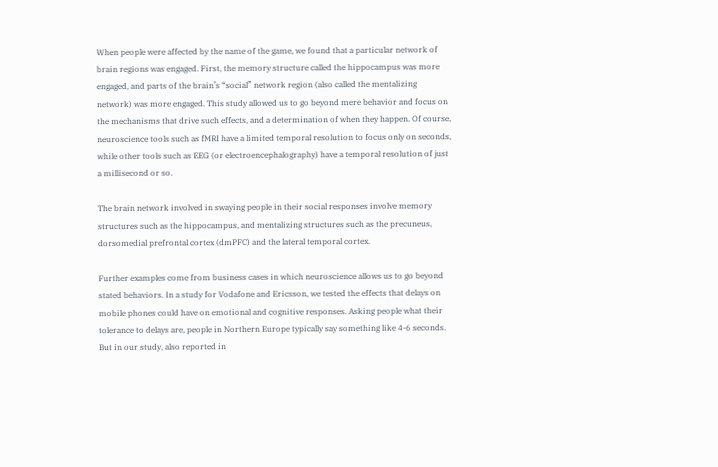When people were affected by the name of the game, we found that a particular network of brain regions was engaged. First, the memory structure called the hippocampus was more engaged, and parts of the brain’s “social” network region (also called the mentalizing network) was more engaged. This study allowed us to go beyond mere behavior and focus on the mechanisms that drive such effects, and a determination of when they happen. Of course, neuroscience tools such as fMRI have a limited temporal resolution to focus only on seconds, while other tools such as EEG (or electroencephalography) have a temporal resolution of just a millisecond or so.

The brain network involved in swaying people in their social responses involve memory structures such as the hippocampus, and mentalizing structures such as the precuneus, dorsomedial prefrontal cortex (dmPFC) and the lateral temporal cortex.

Further examples come from business cases in which neuroscience allows us to go beyond stated behaviors. In a study for Vodafone and Ericsson, we tested the effects that delays on mobile phones could have on emotional and cognitive responses. Asking people what their tolerance to delays are, people in Northern Europe typically say something like 4-6 seconds. But in our study, also reported in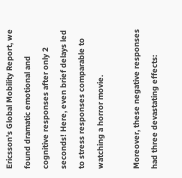Ericsson’s Global Mobility Report, we found dramatic emotional and cognitive responses after only 2 seconds! Here, even brief delays led to stress responses comparable to watching a horror movie.

Moreover, these negative responses had three devastating effects: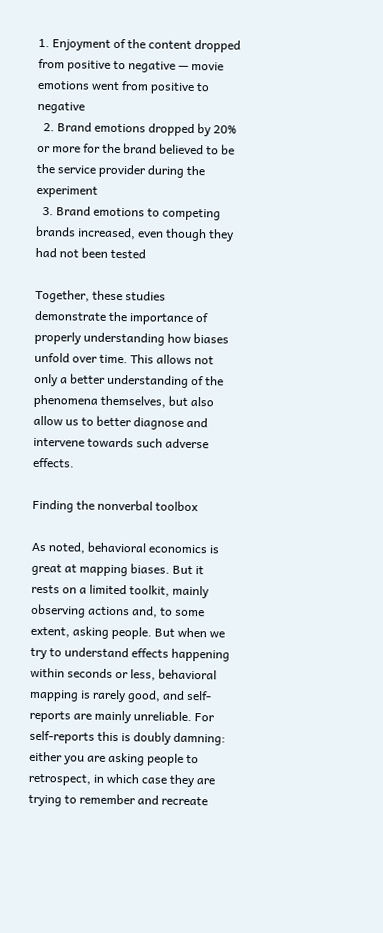1. Enjoyment of the content dropped from positive to negative — movie emotions went from positive to negative
  2. Brand emotions dropped by 20% or more for the brand believed to be the service provider during the experiment
  3. Brand emotions to competing brands increased, even though they had not been tested

Together, these studies demonstrate the importance of properly understanding how biases unfold over time. This allows not only a better understanding of the phenomena themselves, but also allow us to better diagnose and intervene towards such adverse effects.

Finding the nonverbal toolbox

As noted, behavioral economics is great at mapping biases. But it rests on a limited toolkit, mainly observing actions and, to some extent, asking people. But when we try to understand effects happening within seconds or less, behavioral mapping is rarely good, and self-reports are mainly unreliable. For self-reports this is doubly damning: either you are asking people to retrospect, in which case they are trying to remember and recreate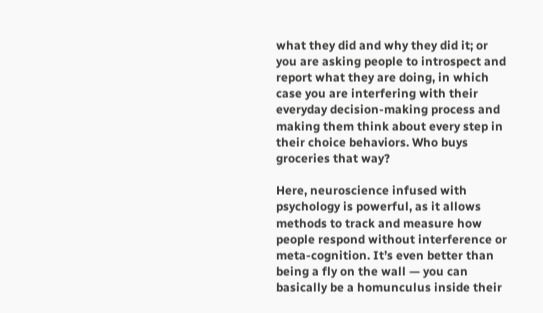what they did and why they did it; or you are asking people to introspect and report what they are doing, in which case you are interfering with their everyday decision-making process and making them think about every step in their choice behaviors. Who buys groceries that way?

Here, neuroscience infused with psychology is powerful, as it allows methods to track and measure how people respond without interference or meta-cognition. It’s even better than being a fly on the wall — you can basically be a homunculus inside their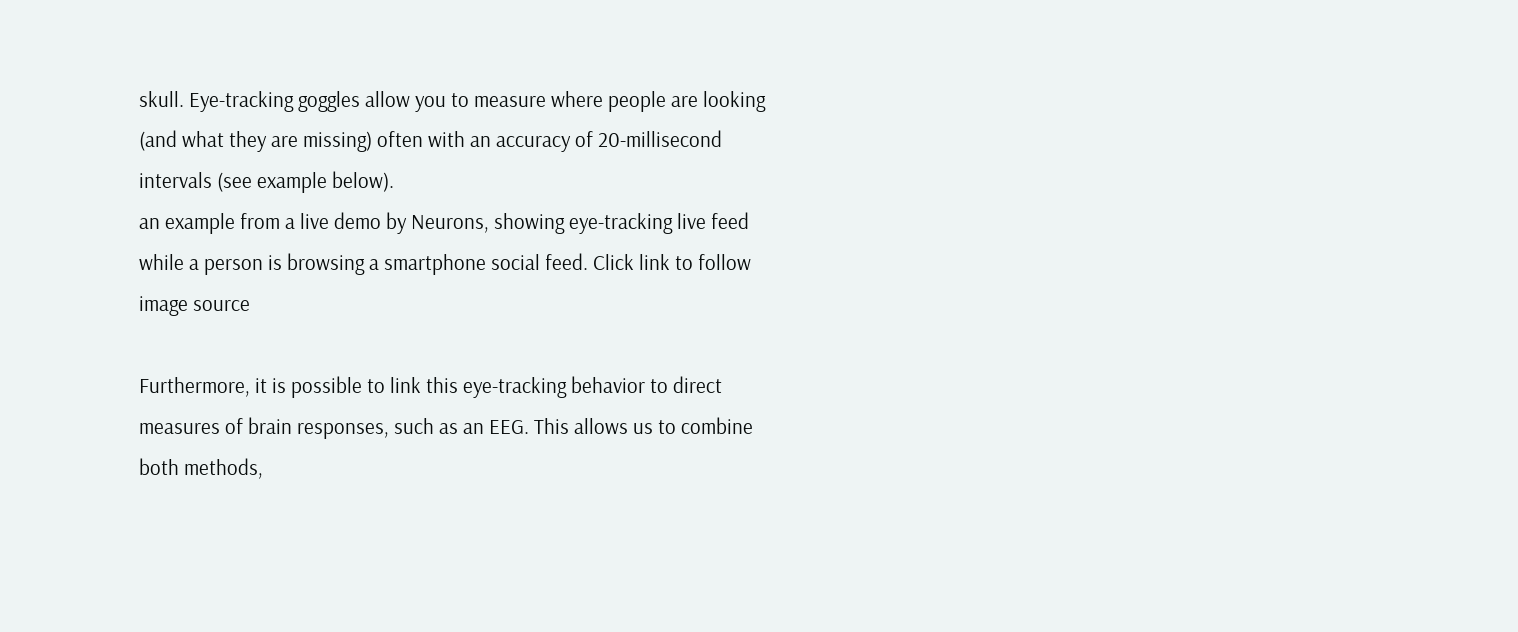skull. Eye-tracking goggles allow you to measure where people are looking (and what they are missing) often with an accuracy of 20-millisecond intervals (see example below).
an example from a live demo by Neurons, showing eye-tracking live feed while a person is browsing a smartphone social feed. Click link to follow image source

Furthermore, it is possible to link this eye-tracking behavior to direct measures of brain responses, such as an EEG. This allows us to combine both methods,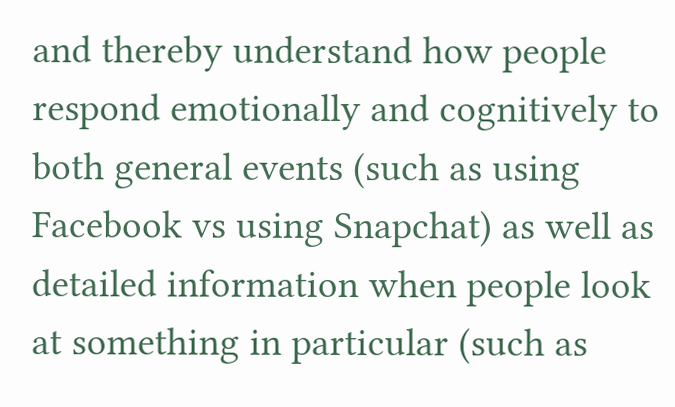and thereby understand how people respond emotionally and cognitively to both general events (such as using Facebook vs using Snapchat) as well as detailed information when people look at something in particular (such as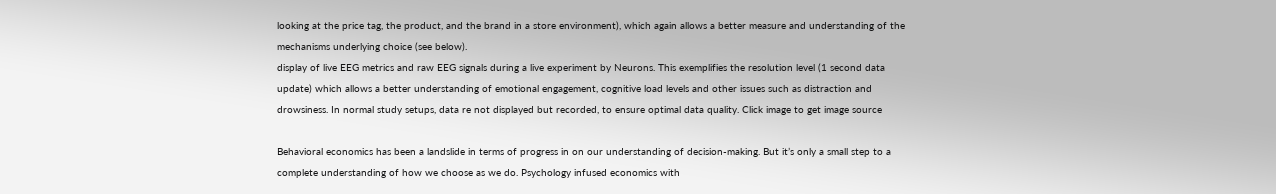looking at the price tag, the product, and the brand in a store environment), which again allows a better measure and understanding of the mechanisms underlying choice (see below).
display of live EEG metrics and raw EEG signals during a live experiment by Neurons. This exemplifies the resolution level (1 second data update) which allows a better understanding of emotional engagement, cognitive load levels and other issues such as distraction and drowsiness. In normal study setups, data re not displayed but recorded, to ensure optimal data quality. Click image to get image source

Behavioral economics has been a landslide in terms of progress in on our understanding of decision-making. But it’s only a small step to a complete understanding of how we choose as we do. Psychology infused economics with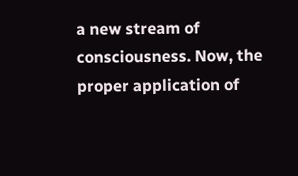a new stream of consciousness. Now, the proper application of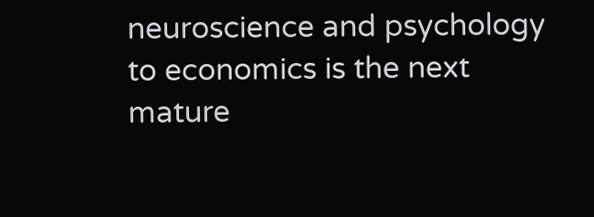neuroscience and psychology to economics is the next mature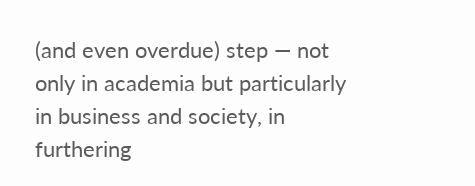(and even overdue) step — not only in academia but particularly in business and society, in furthering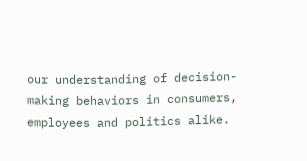our understanding of decision-making behaviors in consumers, employees and politics alike.